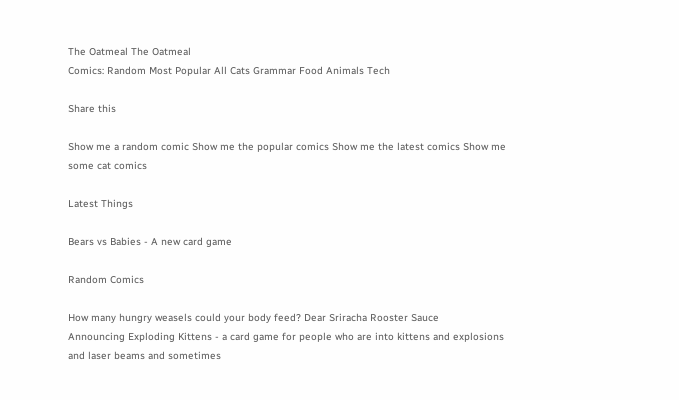The Oatmeal The Oatmeal
Comics: Random Most Popular All Cats Grammar Food Animals Tech

Share this

Show me a random comic Show me the popular comics Show me the latest comics Show me some cat comics

Latest Things

Bears vs Babies - A new card game

Random Comics

How many hungry weasels could your body feed? Dear Sriracha Rooster Sauce
Announcing Exploding Kittens - a card game for people who are into kittens and explosions and laser beams and sometimes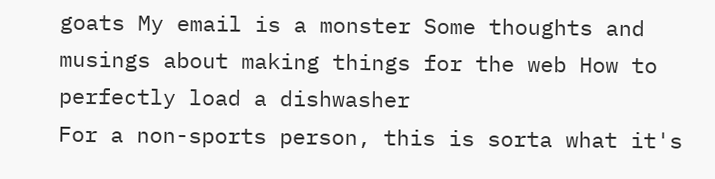goats My email is a monster Some thoughts and musings about making things for the web How to perfectly load a dishwasher
For a non-sports person, this is sorta what it's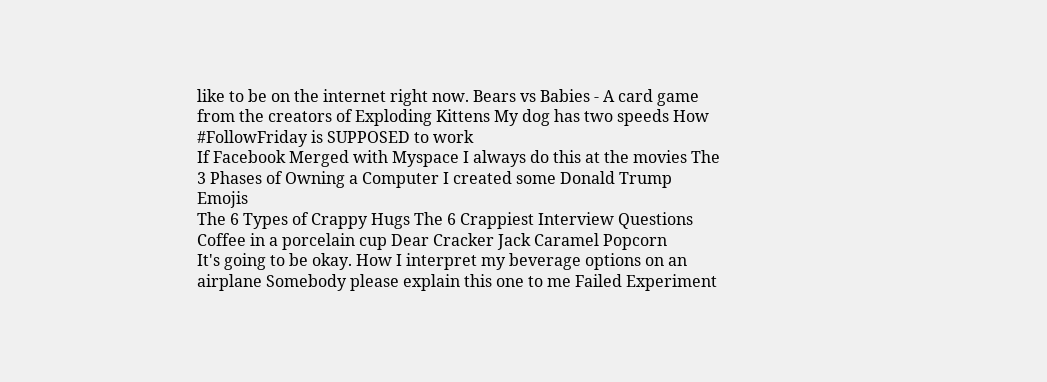like to be on the internet right now. Bears vs Babies - A card game from the creators of Exploding Kittens My dog has two speeds How #FollowFriday is SUPPOSED to work
If Facebook Merged with Myspace I always do this at the movies The 3 Phases of Owning a Computer I created some Donald Trump Emojis
The 6 Types of Crappy Hugs The 6 Crappiest Interview Questions Coffee in a porcelain cup Dear Cracker Jack Caramel Popcorn
It's going to be okay. How I interpret my beverage options on an airplane Somebody please explain this one to me Failed Experiment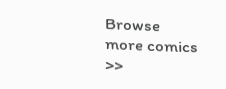Browse more comics >>